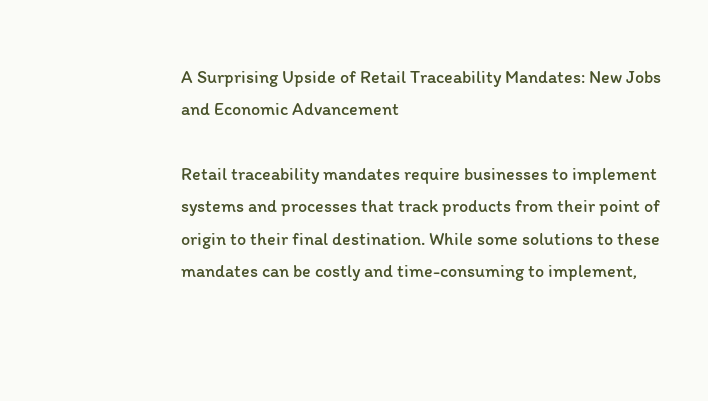A Surprising Upside of Retail Traceability Mandates: New Jobs and Economic Advancement

Retail traceability mandates require businesses to implement systems and processes that track products from their point of origin to their final destination. While some solutions to these mandates can be costly and time-consuming to implement,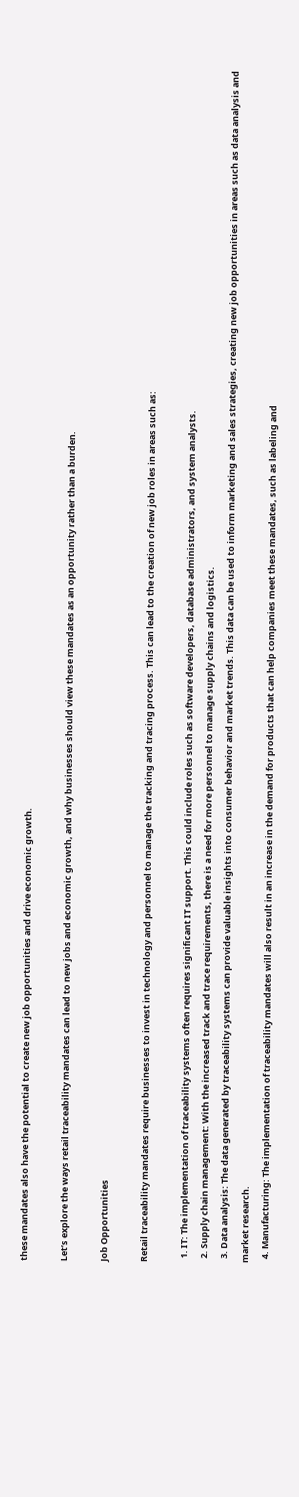these mandates also have the potential to create new job opportunities and drive economic growth.

Let’s explore the ways retail traceability mandates can lead to new jobs and economic growth, and why businesses should view these mandates as an opportunity rather than a burden.

Job Opportunities

Retail traceability mandates require businesses to invest in technology and personnel to manage the tracking and tracing process. This can lead to the creation of new job roles in areas such as:

  1. IT: The implementation of traceability systems often requires significant IT support. This could include roles such as software developers, database administrators, and system analysts.
  2. Supply chain management: With the increased track and trace requirements, there is a need for more personnel to manage supply chains and logistics.
  3. Data analysis: The data generated by traceability systems can provide valuable insights into consumer behavior and market trends. This data can be used to inform marketing and sales strategies, creating new job opportunities in areas such as data analysis and market research.
  4. Manufacturing: The implementation of traceability mandates will also result in an increase in the demand for products that can help companies meet these mandates, such as labeling and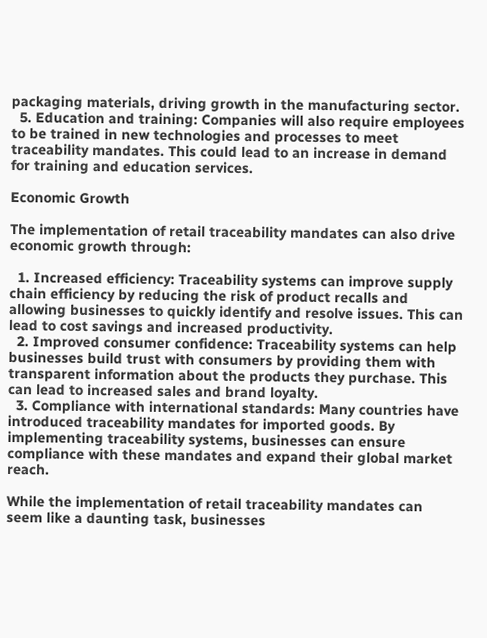packaging materials, driving growth in the manufacturing sector.
  5. Education and training: Companies will also require employees to be trained in new technologies and processes to meet traceability mandates. This could lead to an increase in demand for training and education services.

Economic Growth

The implementation of retail traceability mandates can also drive economic growth through:

  1. Increased efficiency: Traceability systems can improve supply chain efficiency by reducing the risk of product recalls and allowing businesses to quickly identify and resolve issues. This can lead to cost savings and increased productivity.
  2. Improved consumer confidence: Traceability systems can help businesses build trust with consumers by providing them with transparent information about the products they purchase. This can lead to increased sales and brand loyalty.
  3. Compliance with international standards: Many countries have introduced traceability mandates for imported goods. By implementing traceability systems, businesses can ensure compliance with these mandates and expand their global market reach.

While the implementation of retail traceability mandates can seem like a daunting task, businesses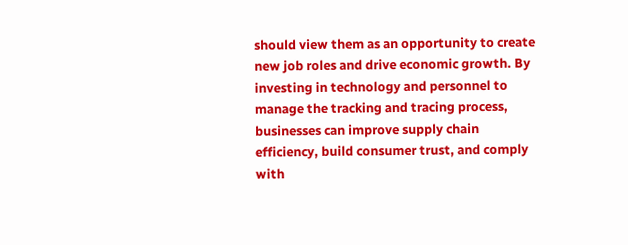should view them as an opportunity to create new job roles and drive economic growth. By investing in technology and personnel to manage the tracking and tracing process, businesses can improve supply chain efficiency, build consumer trust, and comply with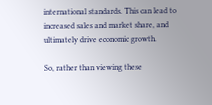international standards. This can lead to increased sales and market share, and ultimately drive economic growth.

So, rather than viewing these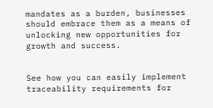mandates as a burden, businesses should embrace them as a means of unlocking new opportunities for growth and success.


See how you can easily implement traceability requirements for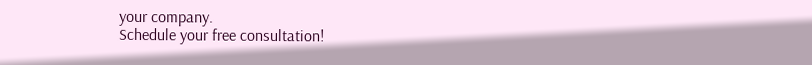your company.
Schedule your free consultation!